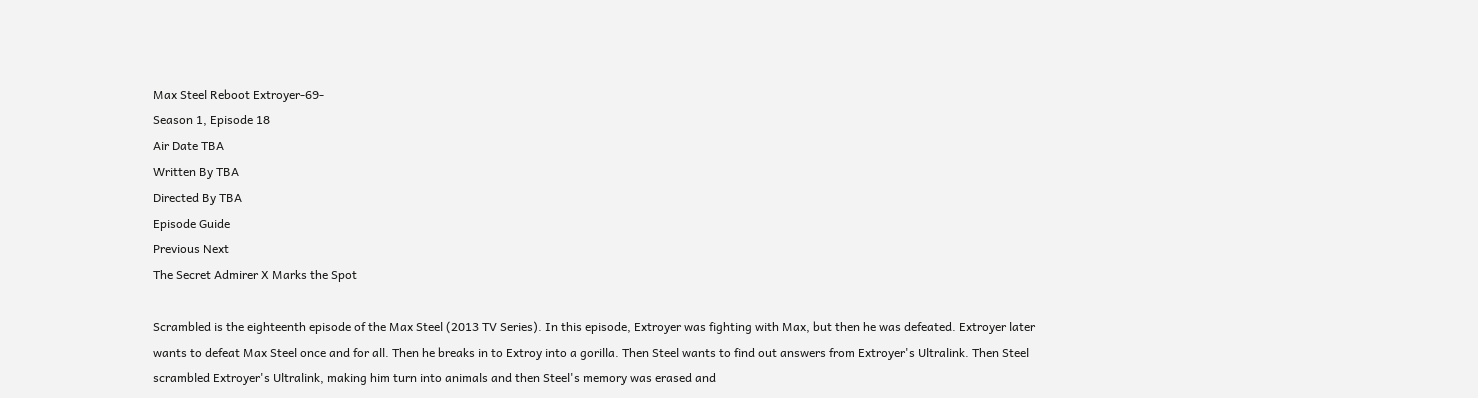Max Steel Reboot Extroyer-69-
Season 1, Episode 18
Air Date TBA
Written By TBA
Directed By TBA
Episode Guide
Previous Next
The Secret Admirer X Marks the Spot

Scrambled is the eighteenth episode of the Max Steel (2013 TV Series). In this episode, Extroyer was fighting with Max, but then he was defeated. Extroyer later wants to defeat Max Steel once and for all. Then he breaks in to Extroy into a gorilla. Then Steel wants to find out answers from Extroyer's Ultralink. Then Steel scrambled Extroyer's Ultralink, making him turn into animals and then Steel's memory was erased and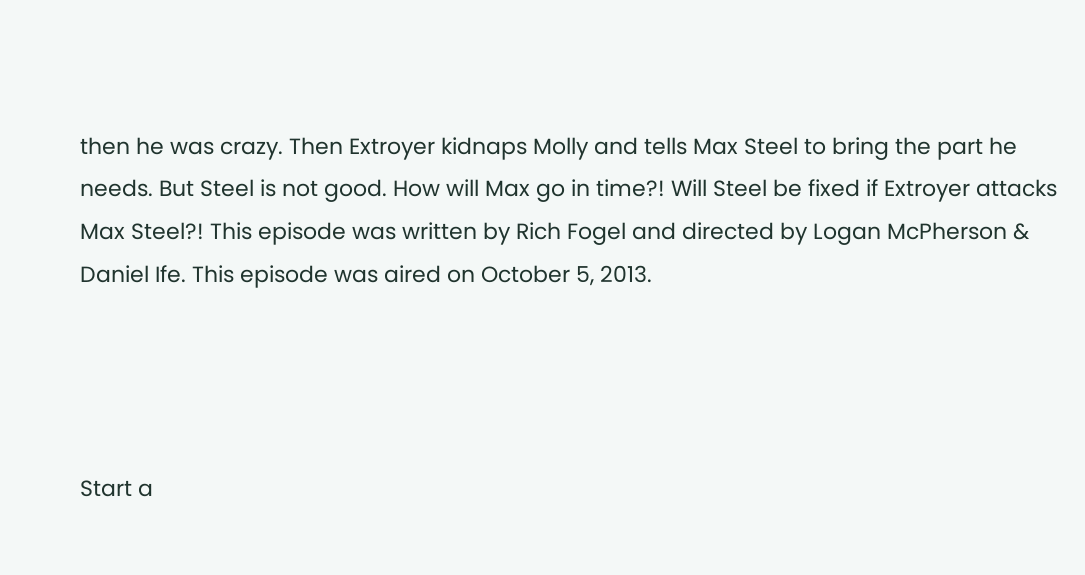then he was crazy. Then Extroyer kidnaps Molly and tells Max Steel to bring the part he needs. But Steel is not good. How will Max go in time?! Will Steel be fixed if Extroyer attacks Max Steel?! This episode was written by Rich Fogel and directed by Logan McPherson & Daniel Ife. This episode was aired on October 5, 2013.




Start a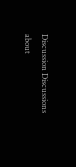Discussion Discussions about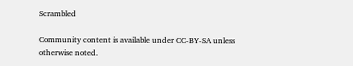Scrambled

Community content is available under CC-BY-SA unless otherwise noted.